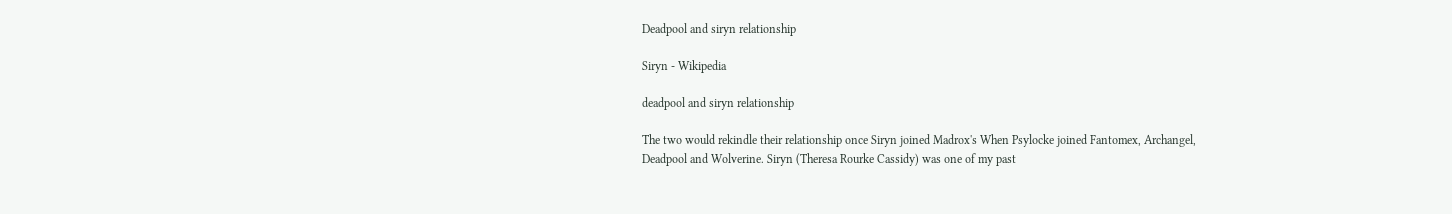Deadpool and siryn relationship

Siryn - Wikipedia

deadpool and siryn relationship

The two would rekindle their relationship once Siryn joined Madrox's When Psylocke joined Fantomex, Archangel, Deadpool and Wolverine. Siryn (Theresa Rourke Cassidy) was one of my past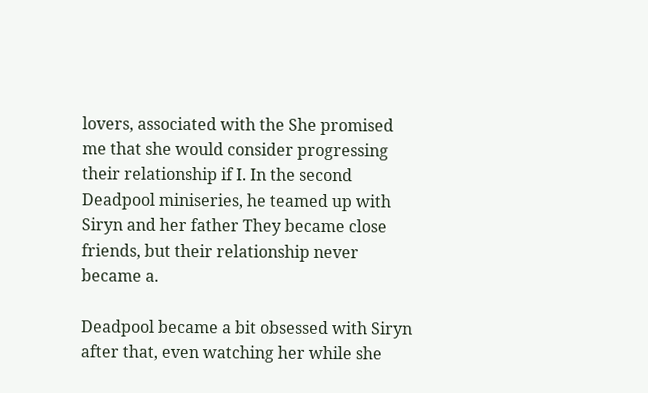lovers, associated with the She promised me that she would consider progressing their relationship if I. In the second Deadpool miniseries, he teamed up with Siryn and her father They became close friends, but their relationship never became a.

Deadpool became a bit obsessed with Siryn after that, even watching her while she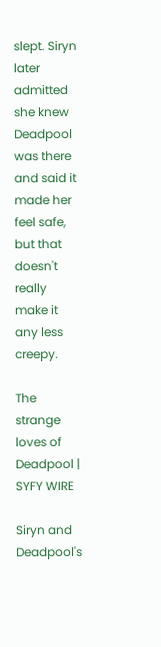slept. Siryn later admitted she knew Deadpool was there and said it made her feel safe, but that doesn't really make it any less creepy.

The strange loves of Deadpool | SYFY WIRE

Siryn and Deadpool's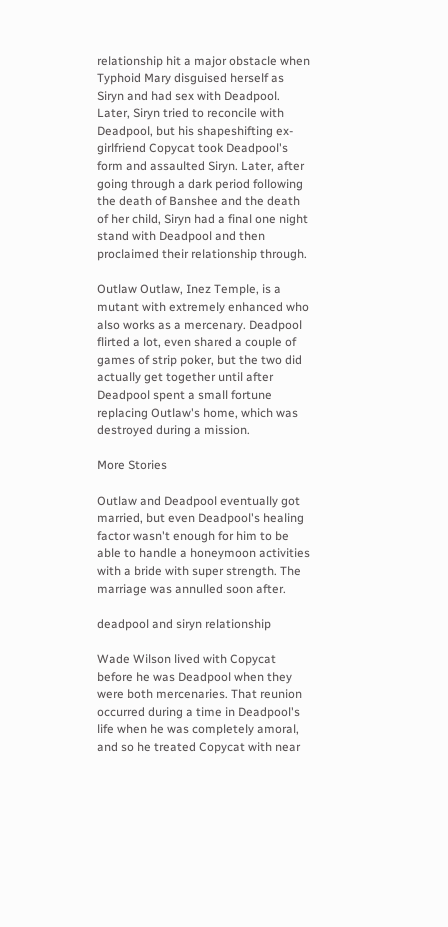relationship hit a major obstacle when Typhoid Mary disguised herself as Siryn and had sex with Deadpool. Later, Siryn tried to reconcile with Deadpool, but his shapeshifting ex-girlfriend Copycat took Deadpool's form and assaulted Siryn. Later, after going through a dark period following the death of Banshee and the death of her child, Siryn had a final one night stand with Deadpool and then proclaimed their relationship through.

Outlaw Outlaw, Inez Temple, is a mutant with extremely enhanced who also works as a mercenary. Deadpool flirted a lot, even shared a couple of games of strip poker, but the two did actually get together until after Deadpool spent a small fortune replacing Outlaw's home, which was destroyed during a mission.

More Stories

Outlaw and Deadpool eventually got married, but even Deadpool's healing factor wasn't enough for him to be able to handle a honeymoon activities with a bride with super strength. The marriage was annulled soon after.

deadpool and siryn relationship

Wade Wilson lived with Copycat before he was Deadpool when they were both mercenaries. That reunion occurred during a time in Deadpool's life when he was completely amoral, and so he treated Copycat with near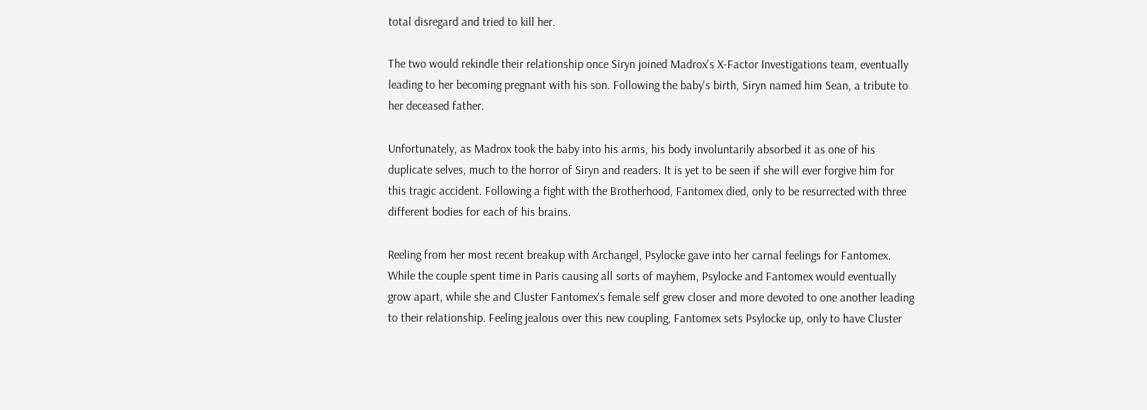total disregard and tried to kill her.

The two would rekindle their relationship once Siryn joined Madrox's X-Factor Investigations team, eventually leading to her becoming pregnant with his son. Following the baby's birth, Siryn named him Sean, a tribute to her deceased father.

Unfortunately, as Madrox took the baby into his arms, his body involuntarily absorbed it as one of his duplicate selves, much to the horror of Siryn and readers. It is yet to be seen if she will ever forgive him for this tragic accident. Following a fight with the Brotherhood, Fantomex died, only to be resurrected with three different bodies for each of his brains.

Reeling from her most recent breakup with Archangel, Psylocke gave into her carnal feelings for Fantomex. While the couple spent time in Paris causing all sorts of mayhem, Psylocke and Fantomex would eventually grow apart, while she and Cluster Fantomex's female self grew closer and more devoted to one another leading to their relationship. Feeling jealous over this new coupling, Fantomex sets Psylocke up, only to have Cluster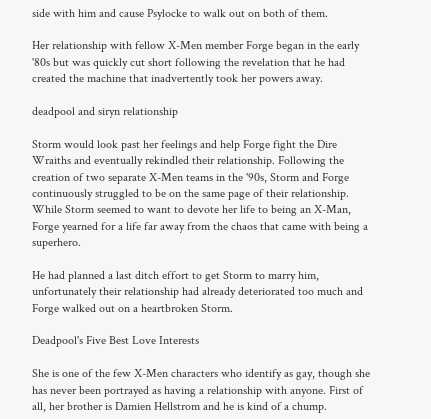side with him and cause Psylocke to walk out on both of them.

Her relationship with fellow X-Men member Forge began in the early '80s but was quickly cut short following the revelation that he had created the machine that inadvertently took her powers away.

deadpool and siryn relationship

Storm would look past her feelings and help Forge fight the Dire Wraiths and eventually rekindled their relationship. Following the creation of two separate X-Men teams in the '90s, Storm and Forge continuously struggled to be on the same page of their relationship. While Storm seemed to want to devote her life to being an X-Man, Forge yearned for a life far away from the chaos that came with being a superhero.

He had planned a last ditch effort to get Storm to marry him, unfortunately their relationship had already deteriorated too much and Forge walked out on a heartbroken Storm.

Deadpool's Five Best Love Interests

She is one of the few X-Men characters who identify as gay, though she has never been portrayed as having a relationship with anyone. First of all, her brother is Damien Hellstrom and he is kind of a chump.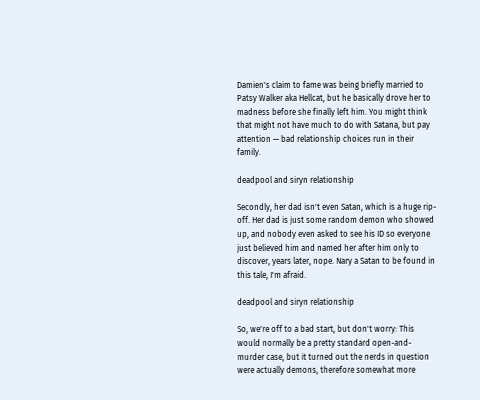Damien's claim to fame was being briefly married to Patsy Walker aka Hellcat, but he basically drove her to madness before she finally left him. You might think that might not have much to do with Satana, but pay attention — bad relationship choices run in their family.

deadpool and siryn relationship

Secondly, her dad isn't even Satan, which is a huge rip-off. Her dad is just some random demon who showed up, and nobody even asked to see his ID so everyone just believed him and named her after him only to discover, years later, nope. Nary a Satan to be found in this tale, I'm afraid.

deadpool and siryn relationship

So, we're off to a bad start, but don't worry: This would normally be a pretty standard open-and-murder case, but it turned out the nerds in question were actually demons, therefore somewhat more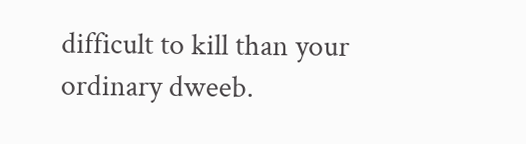difficult to kill than your ordinary dweeb.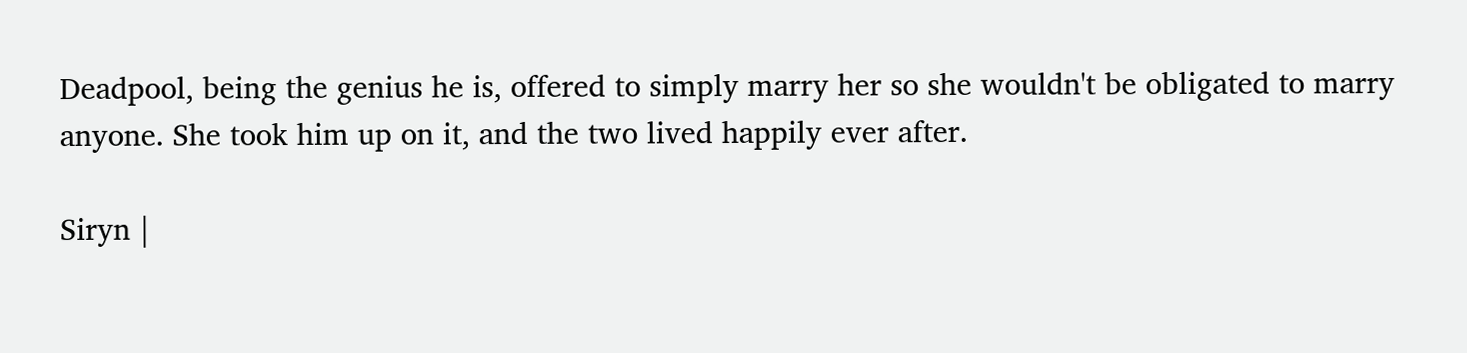Deadpool, being the genius he is, offered to simply marry her so she wouldn't be obligated to marry anyone. She took him up on it, and the two lived happily ever after.

Siryn |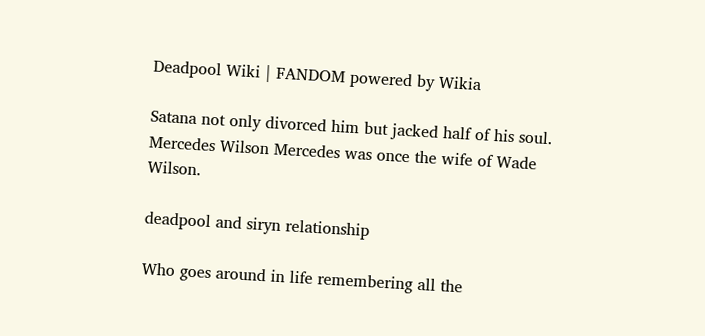Deadpool Wiki | FANDOM powered by Wikia

Satana not only divorced him but jacked half of his soul. Mercedes Wilson Mercedes was once the wife of Wade Wilson.

deadpool and siryn relationship

Who goes around in life remembering all the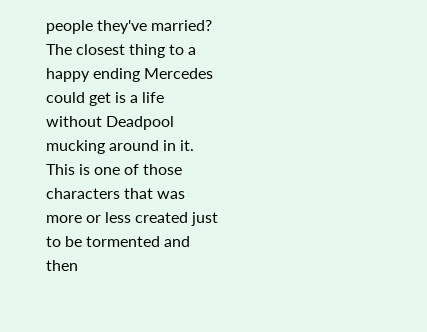people they've married? The closest thing to a happy ending Mercedes could get is a life without Deadpool mucking around in it. This is one of those characters that was more or less created just to be tormented and then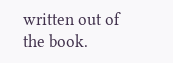written out of the book.